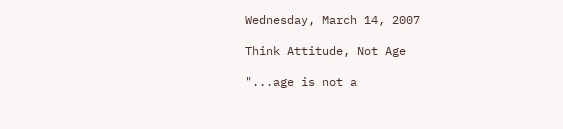Wednesday, March 14, 2007

Think Attitude, Not Age

"...age is not a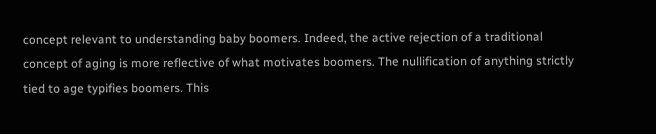concept relevant to understanding baby boomers. Indeed, the active rejection of a traditional concept of aging is more reflective of what motivates boomers. The nullification of anything strictly tied to age typifies boomers. This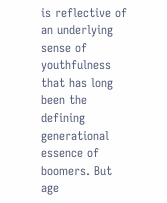is reflective of an underlying sense of youthfulness that has long been the defining generational essence of boomers. But age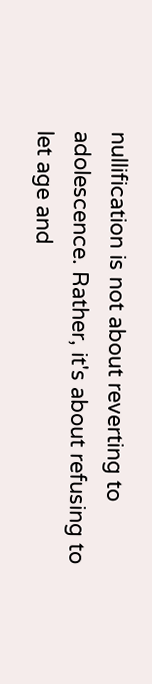nullification is not about reverting to adolescence. Rather, it's about refusing to let age and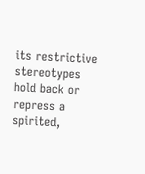its restrictive stereotypes hold back or repress a spirited,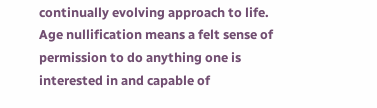continually evolving approach to life. Age nullification means a felt sense of permission to do anything one is interested in and capable of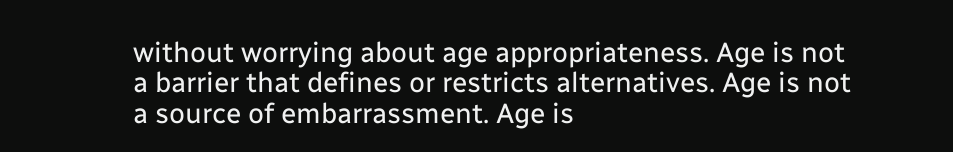without worrying about age appropriateness. Age is not a barrier that defines or restricts alternatives. Age is not a source of embarrassment. Age is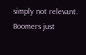simply not relevant. Boomers just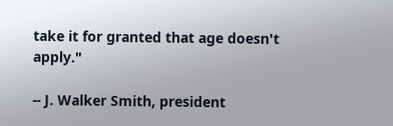take it for granted that age doesn't apply."

-- J. Walker Smith, president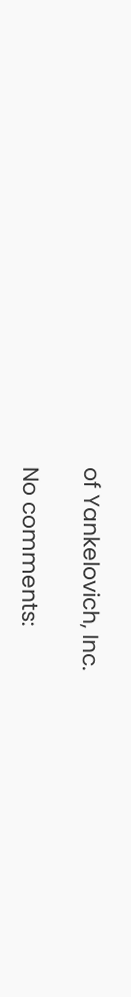of Yankelovich, Inc.

No comments: